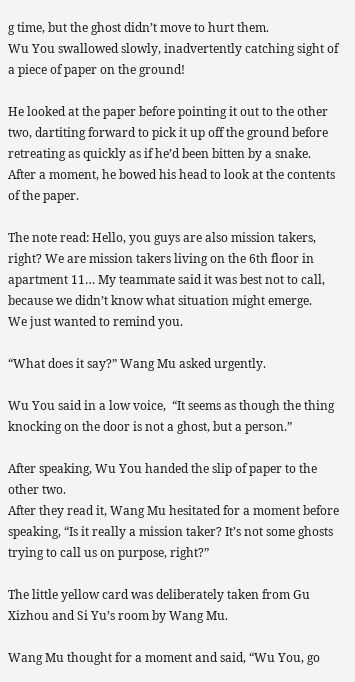g time, but the ghost didn’t move to hurt them.
Wu You swallowed slowly, inadvertently catching sight of a piece of paper on the ground!

He looked at the paper before pointing it out to the other two, dartiting forward to pick it up off the ground before retreating as quickly as if he’d been bitten by a snake.
After a moment, he bowed his head to look at the contents of the paper.

The note read: Hello, you guys are also mission takers, right? We are mission takers living on the 6th floor in apartment 11… My teammate said it was best not to call, because we didn’t know what situation might emerge.
We just wanted to remind you.

“What does it say?” Wang Mu asked urgently.

Wu You said in a low voice,  “It seems as though the thing knocking on the door is not a ghost, but a person.”

After speaking, Wu You handed the slip of paper to the other two.
After they read it, Wang Mu hesitated for a moment before speaking, “Is it really a mission taker? It’s not some ghosts trying to call us on purpose, right?”

The little yellow card was deliberately taken from Gu Xizhou and Si Yu’s room by Wang Mu.

Wang Mu thought for a moment and said, “Wu You, go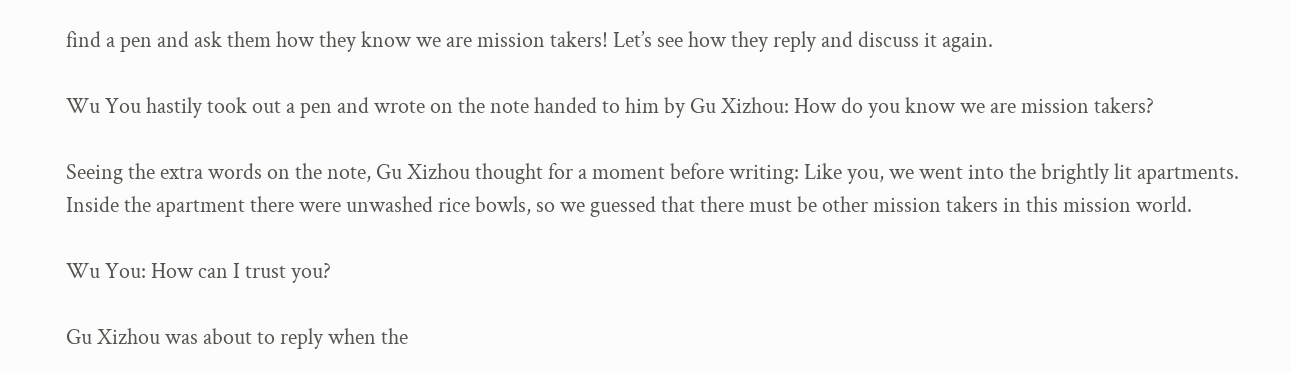find a pen and ask them how they know we are mission takers! Let’s see how they reply and discuss it again.

Wu You hastily took out a pen and wrote on the note handed to him by Gu Xizhou: How do you know we are mission takers?

Seeing the extra words on the note, Gu Xizhou thought for a moment before writing: Like you, we went into the brightly lit apartments.
Inside the apartment there were unwashed rice bowls, so we guessed that there must be other mission takers in this mission world.

Wu You: How can I trust you?

Gu Xizhou was about to reply when the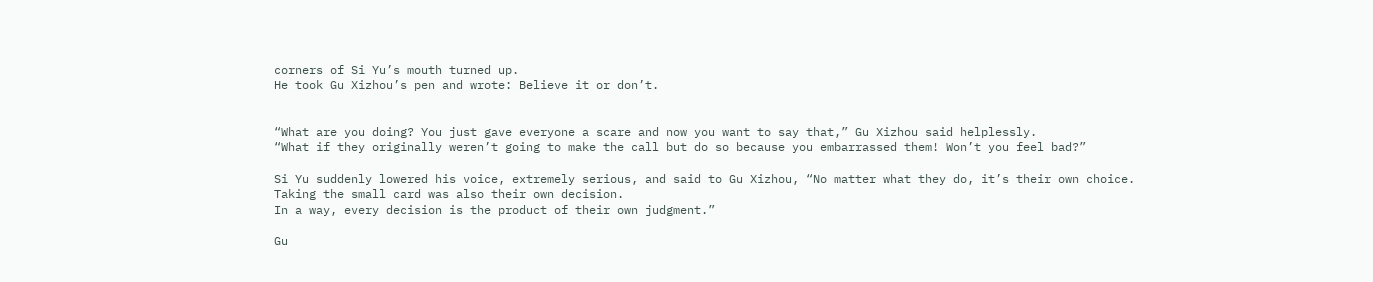corners of Si Yu’s mouth turned up.
He took Gu Xizhou’s pen and wrote: Believe it or don’t.


“What are you doing? You just gave everyone a scare and now you want to say that,” Gu Xizhou said helplessly.
“What if they originally weren’t going to make the call but do so because you embarrassed them! Won’t you feel bad?”

Si Yu suddenly lowered his voice, extremely serious, and said to Gu Xizhou, “No matter what they do, it’s their own choice.
Taking the small card was also their own decision.
In a way, every decision is the product of their own judgment.”

Gu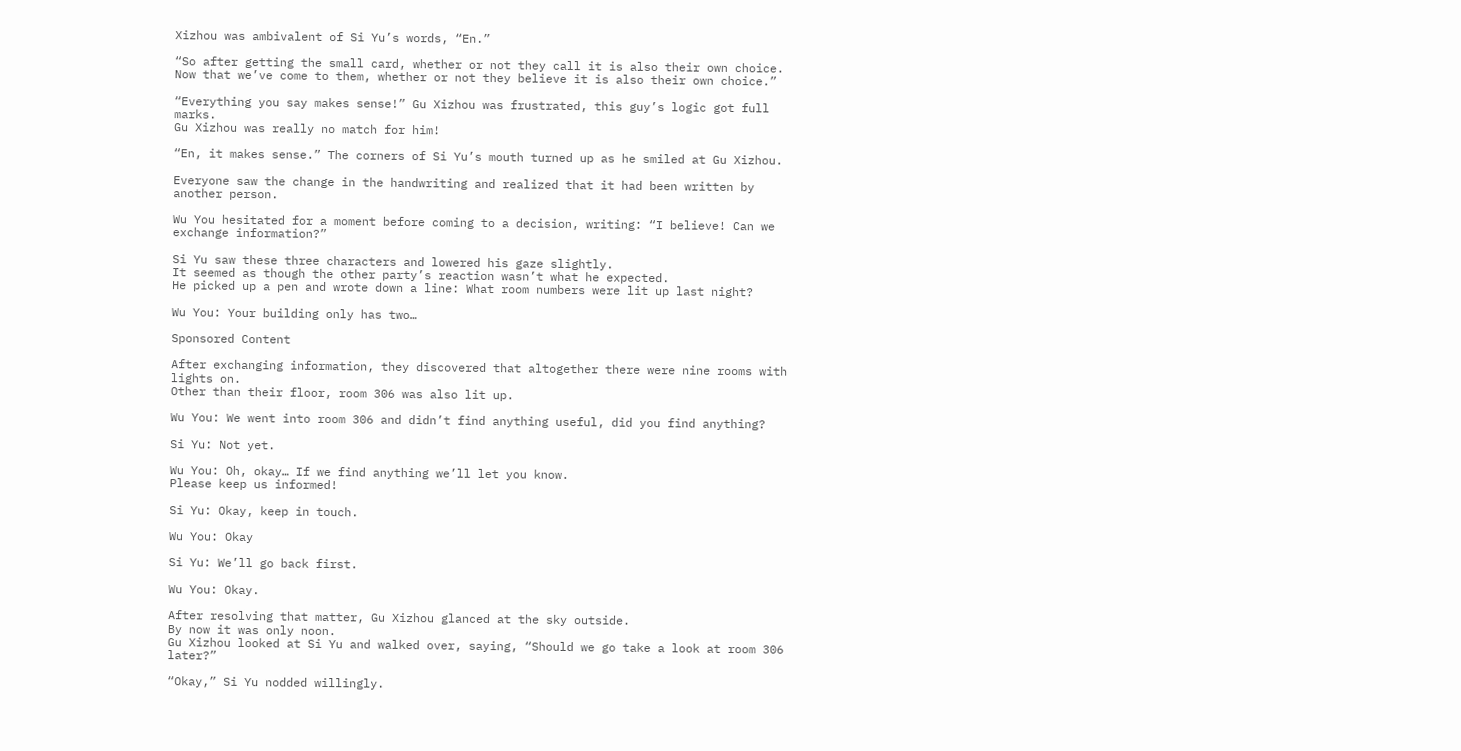Xizhou was ambivalent of Si Yu’s words, “En.”

“So after getting the small card, whether or not they call it is also their own choice.
Now that we’ve come to them, whether or not they believe it is also their own choice.”

“Everything you say makes sense!” Gu Xizhou was frustrated, this guy’s logic got full marks.
Gu Xizhou was really no match for him!

“En, it makes sense.” The corners of Si Yu’s mouth turned up as he smiled at Gu Xizhou.

Everyone saw the change in the handwriting and realized that it had been written by another person.

Wu You hesitated for a moment before coming to a decision, writing: “I believe! Can we exchange information?”

Si Yu saw these three characters and lowered his gaze slightly.
It seemed as though the other party’s reaction wasn’t what he expected.
He picked up a pen and wrote down a line: What room numbers were lit up last night?

Wu You: Your building only has two…

Sponsored Content

After exchanging information, they discovered that altogether there were nine rooms with lights on.
Other than their floor, room 306 was also lit up.

Wu You: We went into room 306 and didn’t find anything useful, did you find anything?

Si Yu: Not yet.

Wu You: Oh, okay… If we find anything we’ll let you know.
Please keep us informed!

Si Yu: Okay, keep in touch.

Wu You: Okay

Si Yu: We’ll go back first.

Wu You: Okay.

After resolving that matter, Gu Xizhou glanced at the sky outside.
By now it was only noon.
Gu Xizhou looked at Si Yu and walked over, saying, “Should we go take a look at room 306 later?”

“Okay,” Si Yu nodded willingly.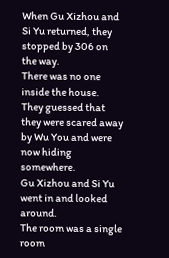When Gu Xizhou and Si Yu returned, they stopped by 306 on the way.
There was no one inside the house.
They guessed that they were scared away by Wu You and were now hiding somewhere.
Gu Xizhou and Si Yu went in and looked around.
The room was a single room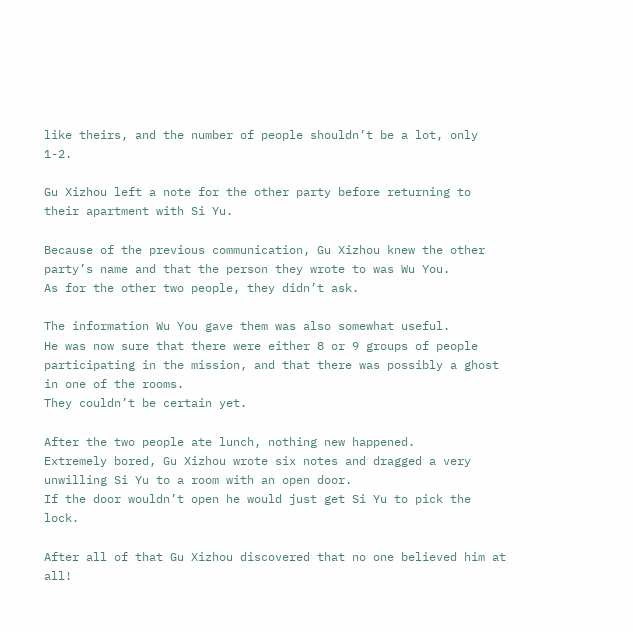like theirs, and the number of people shouldn’t be a lot, only 1-2.

Gu Xizhou left a note for the other party before returning to their apartment with Si Yu.

Because of the previous communication, Gu Xizhou knew the other party’s name and that the person they wrote to was Wu You.
As for the other two people, they didn’t ask.

The information Wu You gave them was also somewhat useful.
He was now sure that there were either 8 or 9 groups of people participating in the mission, and that there was possibly a ghost in one of the rooms.
They couldn’t be certain yet.

After the two people ate lunch, nothing new happened.
Extremely bored, Gu Xizhou wrote six notes and dragged a very unwilling Si Yu to a room with an open door.
If the door wouldn’t open he would just get Si Yu to pick the lock.

After all of that Gu Xizhou discovered that no one believed him at all!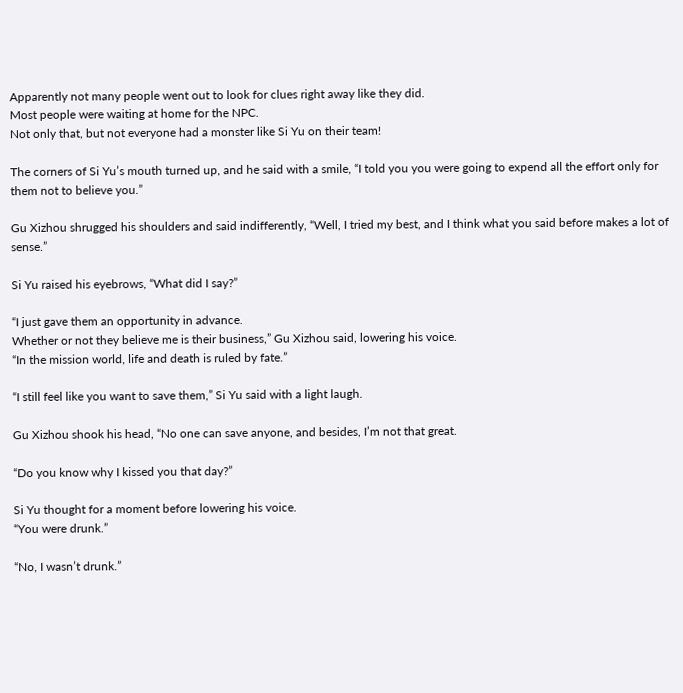Apparently not many people went out to look for clues right away like they did.
Most people were waiting at home for the NPC.
Not only that, but not everyone had a monster like Si Yu on their team!

The corners of Si Yu’s mouth turned up, and he said with a smile, “I told you you were going to expend all the effort only for them not to believe you.”

Gu Xizhou shrugged his shoulders and said indifferently, “Well, I tried my best, and I think what you said before makes a lot of sense.”

Si Yu raised his eyebrows, “What did I say?”

“I just gave them an opportunity in advance.
Whether or not they believe me is their business,” Gu Xizhou said, lowering his voice.
“In the mission world, life and death is ruled by fate.”

“I still feel like you want to save them,” Si Yu said with a light laugh.

Gu Xizhou shook his head, “No one can save anyone, and besides, I’m not that great.

“Do you know why I kissed you that day?”

Si Yu thought for a moment before lowering his voice.
“You were drunk.”

“No, I wasn’t drunk.”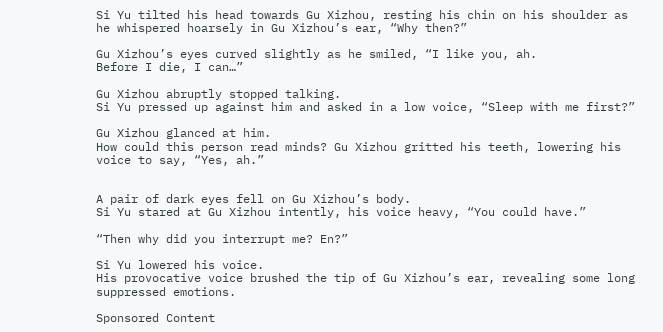Si Yu tilted his head towards Gu Xizhou, resting his chin on his shoulder as he whispered hoarsely in Gu Xizhou’s ear, “Why then?”

Gu Xizhou’s eyes curved slightly as he smiled, “I like you, ah.
Before I die, I can…”

Gu Xizhou abruptly stopped talking.
Si Yu pressed up against him and asked in a low voice, “Sleep with me first?”

Gu Xizhou glanced at him.
How could this person read minds? Gu Xizhou gritted his teeth, lowering his voice to say, “Yes, ah.”


A pair of dark eyes fell on Gu Xizhou’s body.
Si Yu stared at Gu Xizhou intently, his voice heavy, “You could have.”

“Then why did you interrupt me? En?”

Si Yu lowered his voice.
His provocative voice brushed the tip of Gu Xizhou’s ear, revealing some long suppressed emotions.

Sponsored Content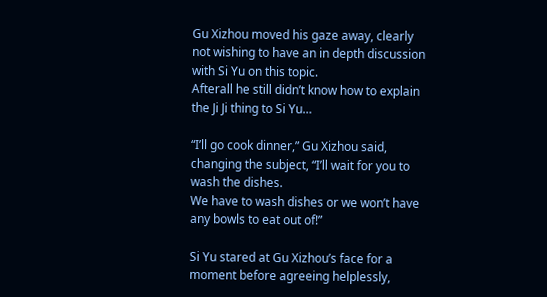Gu Xizhou moved his gaze away, clearly not wishing to have an in depth discussion with Si Yu on this topic.
Afterall he still didn’t know how to explain the Ji Ji thing to Si Yu…

“I’ll go cook dinner,” Gu Xizhou said, changing the subject, “I’ll wait for you to wash the dishes.
We have to wash dishes or we won’t have any bowls to eat out of!”

Si Yu stared at Gu Xizhou’s face for a moment before agreeing helplessly,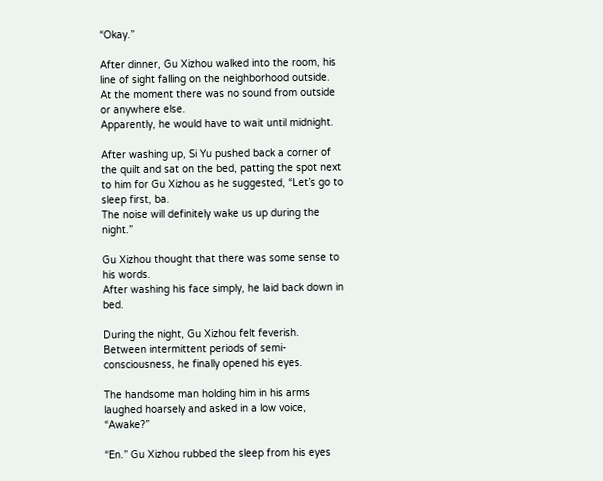“Okay.”

After dinner, Gu Xizhou walked into the room, his line of sight falling on the neighborhood outside.
At the moment there was no sound from outside or anywhere else.
Apparently, he would have to wait until midnight.

After washing up, Si Yu pushed back a corner of the quilt and sat on the bed, patting the spot next to him for Gu Xizhou as he suggested, “Let’s go to sleep first, ba.
The noise will definitely wake us up during the night.”

Gu Xizhou thought that there was some sense to his words.
After washing his face simply, he laid back down in bed.

During the night, Gu Xizhou felt feverish.
Between intermittent periods of semi-consciousness, he finally opened his eyes.

The handsome man holding him in his arms laughed hoarsely and asked in a low voice, “Awake?”

“En.” Gu Xizhou rubbed the sleep from his eyes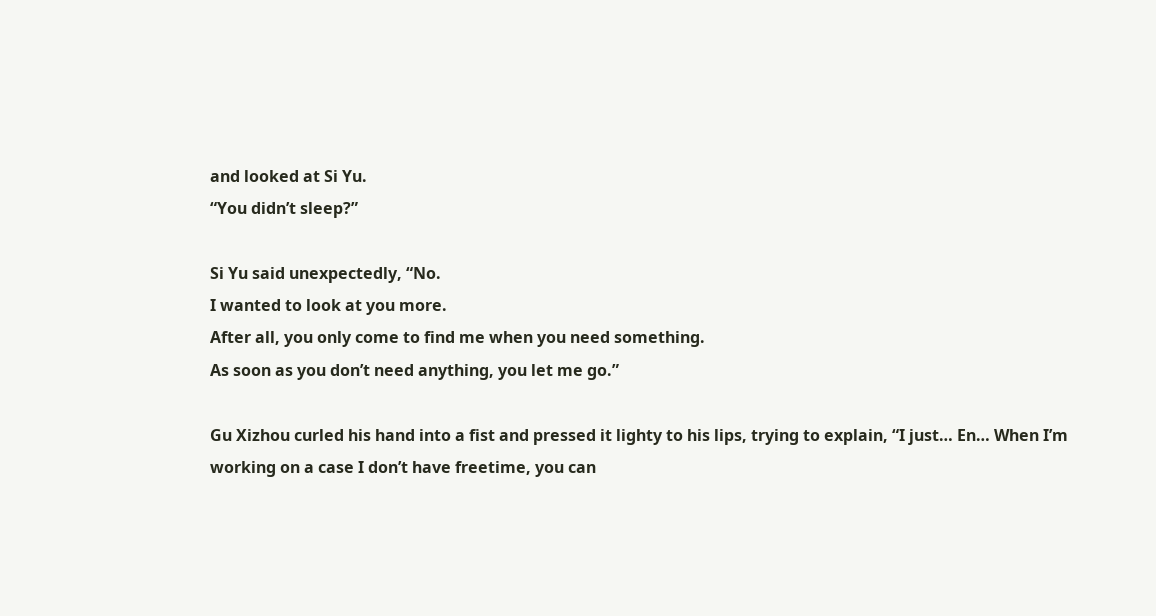and looked at Si Yu.
“You didn’t sleep?”

Si Yu said unexpectedly, “No.
I wanted to look at you more.
After all, you only come to find me when you need something.
As soon as you don’t need anything, you let me go.”

Gu Xizhou curled his hand into a fist and pressed it lighty to his lips, trying to explain, “I just… En… When I’m working on a case I don’t have freetime, you can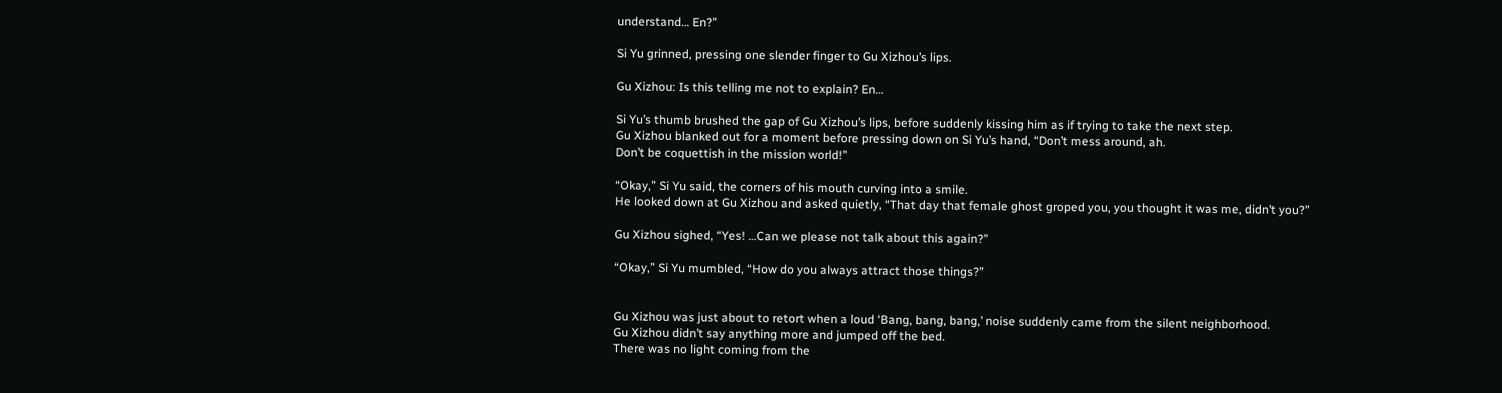understand… En?”

Si Yu grinned, pressing one slender finger to Gu Xizhou’s lips.

Gu Xizhou: Is this telling me not to explain? En…

Si Yu’s thumb brushed the gap of Gu Xizhou’s lips, before suddenly kissing him as if trying to take the next step.
Gu Xizhou blanked out for a moment before pressing down on Si Yu’s hand, “Don’t mess around, ah.
Don’t be coquettish in the mission world!”

“Okay,” Si Yu said, the corners of his mouth curving into a smile.
He looked down at Gu Xizhou and asked quietly, “That day that female ghost groped you, you thought it was me, didn’t you?”

Gu Xizhou sighed, “Yes! …Can we please not talk about this again?”

“Okay,” Si Yu mumbled, “How do you always attract those things?”


Gu Xizhou was just about to retort when a loud ‘Bang, bang, bang,’ noise suddenly came from the silent neighborhood.
Gu Xizhou didn’t say anything more and jumped off the bed.
There was no light coming from the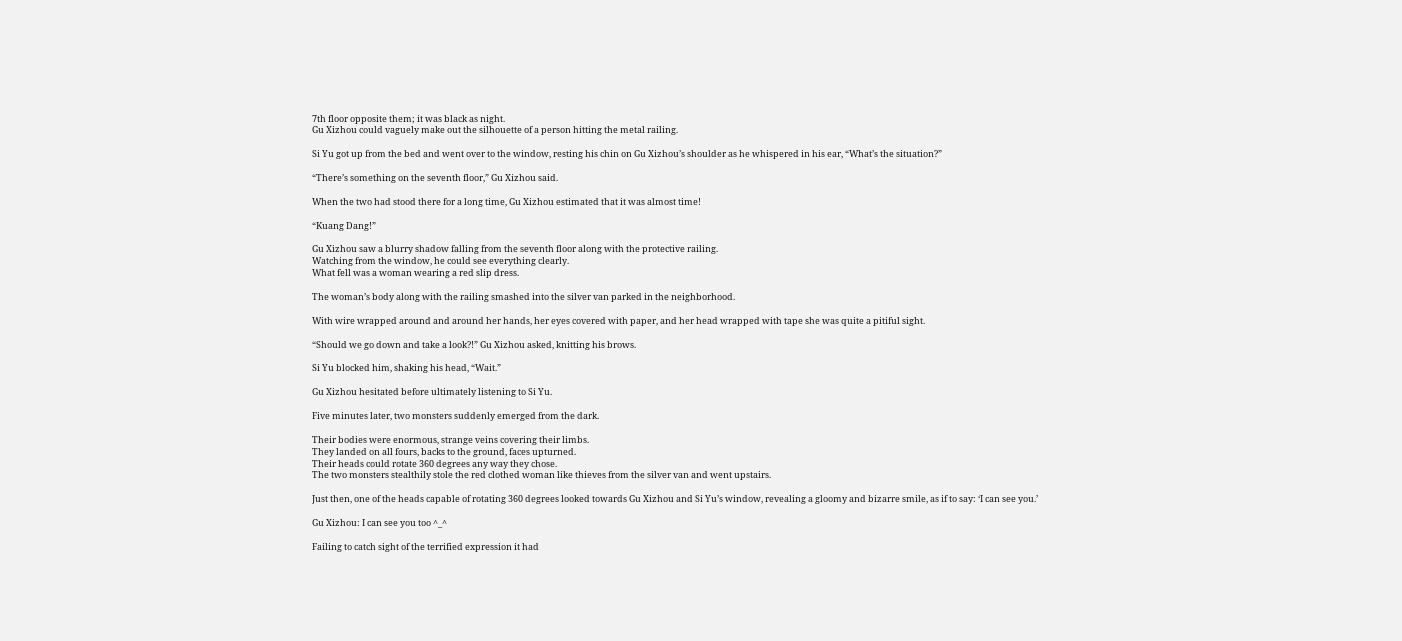7th floor opposite them; it was black as night.
Gu Xizhou could vaguely make out the silhouette of a person hitting the metal railing.

Si Yu got up from the bed and went over to the window, resting his chin on Gu Xizhou’s shoulder as he whispered in his ear, “What’s the situation?”

“There’s something on the seventh floor,” Gu Xizhou said.

When the two had stood there for a long time, Gu Xizhou estimated that it was almost time!

“Kuang Dang!”

Gu Xizhou saw a blurry shadow falling from the seventh floor along with the protective railing.
Watching from the window, he could see everything clearly.
What fell was a woman wearing a red slip dress.

The woman’s body along with the railing smashed into the silver van parked in the neighborhood.

With wire wrapped around and around her hands, her eyes covered with paper, and her head wrapped with tape she was quite a pitiful sight.

“Should we go down and take a look?!” Gu Xizhou asked, knitting his brows.

Si Yu blocked him, shaking his head, “Wait.”

Gu Xizhou hesitated before ultimately listening to Si Yu.

Five minutes later, two monsters suddenly emerged from the dark.

Their bodies were enormous, strange veins covering their limbs.
They landed on all fours, backs to the ground, faces upturned.
Their heads could rotate 360 degrees any way they chose.
The two monsters stealthily stole the red clothed woman like thieves from the silver van and went upstairs.

Just then, one of the heads capable of rotating 360 degrees looked towards Gu Xizhou and Si Yu’s window, revealing a gloomy and bizarre smile, as if to say: ‘I can see you.’

Gu Xizhou: I can see you too ^_^

Failing to catch sight of the terrified expression it had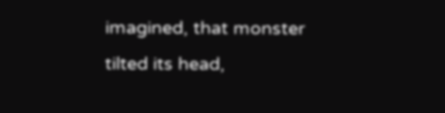imagined, that monster tilted its head,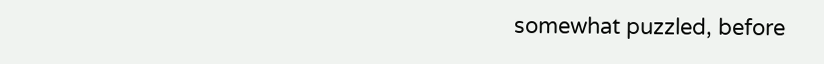somewhat puzzled, before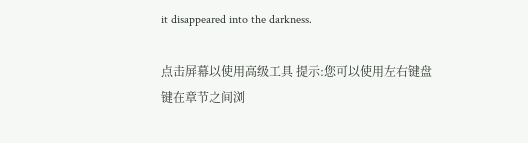it disappeared into the darkness.

点击屏幕以使用高级工具 提示:您可以使用左右键盘键在章节之间浏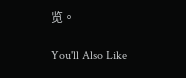览。

You'll Also Like